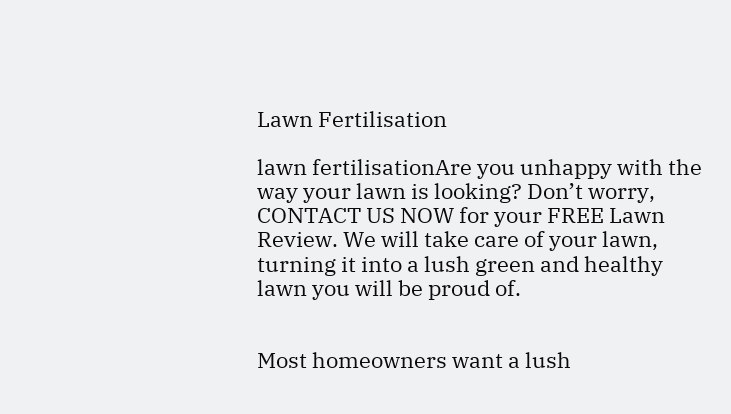Lawn Fertilisation

lawn fertilisationAre you unhappy with the way your lawn is looking? Don’t worry, CONTACT US NOW for your FREE Lawn Review. We will take care of your lawn, turning it into a lush green and healthy lawn you will be proud of.


Most homeowners want a lush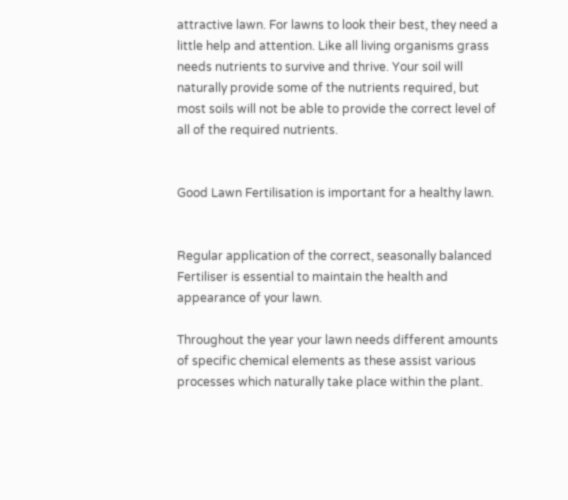attractive lawn. For lawns to look their best, they need a little help and attention. Like all living organisms grass needs nutrients to survive and thrive. Your soil will naturally provide some of the nutrients required, but most soils will not be able to provide the correct level of all of the required nutrients.


Good Lawn Fertilisation is important for a healthy lawn.


Regular application of the correct, seasonally balanced Fertiliser is essential to maintain the health and appearance of your lawn.

Throughout the year your lawn needs different amounts of specific chemical elements as these assist various processes which naturally take place within the plant.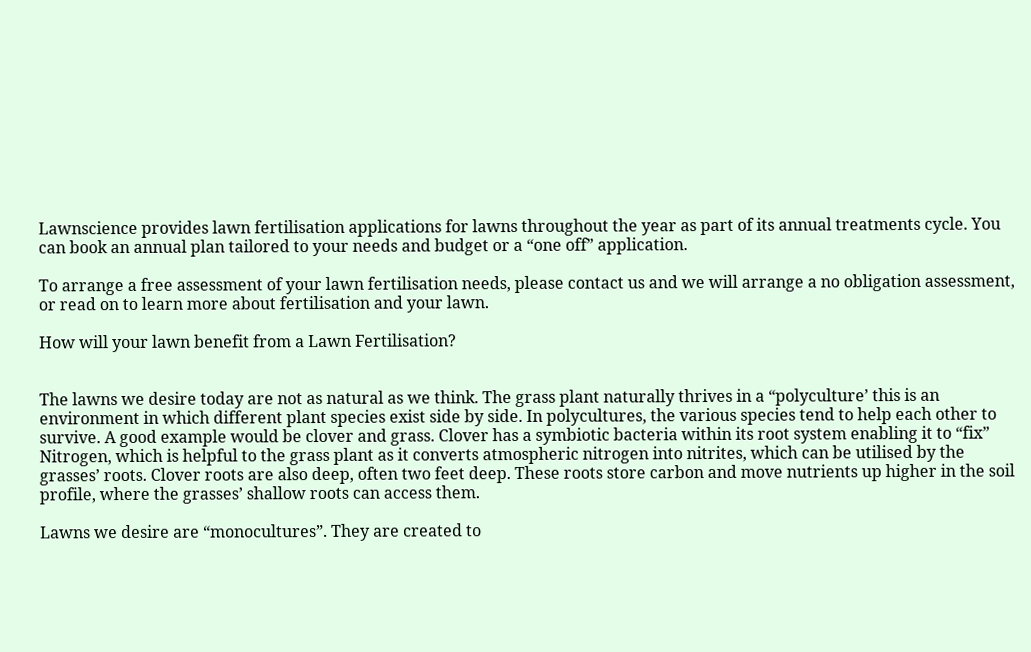Lawnscience provides lawn fertilisation applications for lawns throughout the year as part of its annual treatments cycle. You can book an annual plan tailored to your needs and budget or a “one off” application.

To arrange a free assessment of your lawn fertilisation needs, please contact us and we will arrange a no obligation assessment, or read on to learn more about fertilisation and your lawn.

How will your lawn benefit from a Lawn Fertilisation?


The lawns we desire today are not as natural as we think. The grass plant naturally thrives in a “polyculture’ this is an environment in which different plant species exist side by side. In polycultures, the various species tend to help each other to survive. A good example would be clover and grass. Clover has a symbiotic bacteria within its root system enabling it to “fix” Nitrogen, which is helpful to the grass plant as it converts atmospheric nitrogen into nitrites, which can be utilised by the grasses’ roots. Clover roots are also deep, often two feet deep. These roots store carbon and move nutrients up higher in the soil profile, where the grasses’ shallow roots can access them.

Lawns we desire are “monocultures”. They are created to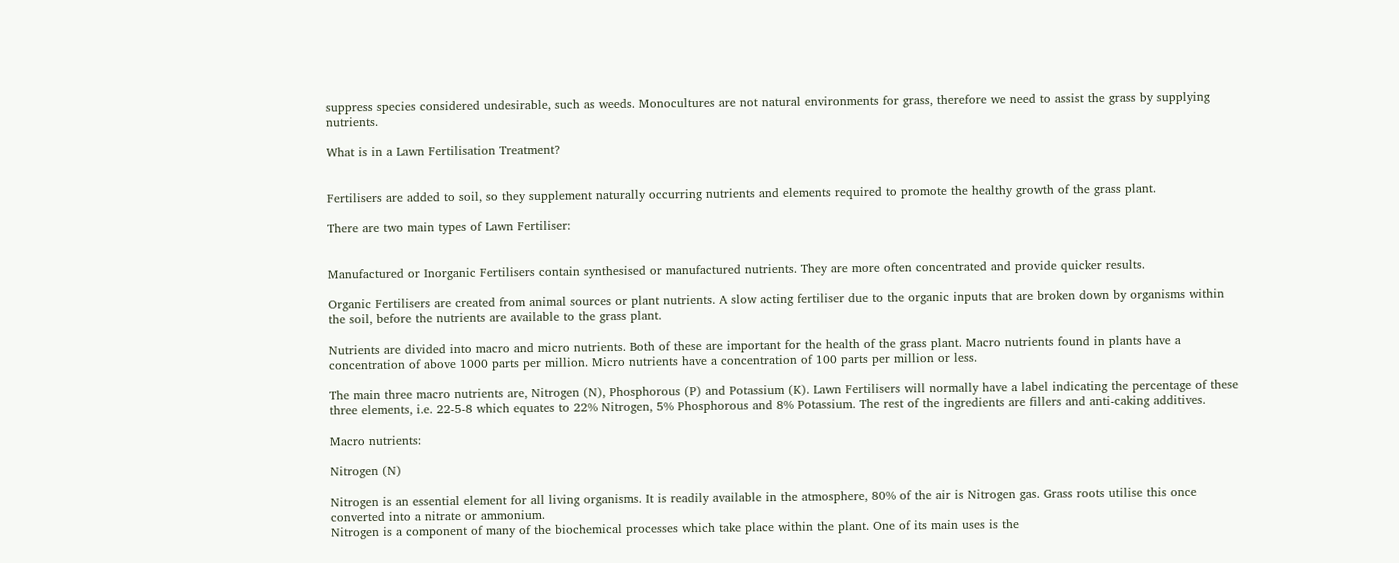suppress species considered undesirable, such as weeds. Monocultures are not natural environments for grass, therefore we need to assist the grass by supplying nutrients.

What is in a Lawn Fertilisation Treatment?


Fertilisers are added to soil, so they supplement naturally occurring nutrients and elements required to promote the healthy growth of the grass plant.

There are two main types of Lawn Fertiliser:


Manufactured or Inorganic Fertilisers contain synthesised or manufactured nutrients. They are more often concentrated and provide quicker results.

Organic Fertilisers are created from animal sources or plant nutrients. A slow acting fertiliser due to the organic inputs that are broken down by organisms within the soil, before the nutrients are available to the grass plant.

Nutrients are divided into macro and micro nutrients. Both of these are important for the health of the grass plant. Macro nutrients found in plants have a concentration of above 1000 parts per million. Micro nutrients have a concentration of 100 parts per million or less.

The main three macro nutrients are, Nitrogen (N), Phosphorous (P) and Potassium (K). Lawn Fertilisers will normally have a label indicating the percentage of these three elements, i.e. 22-5-8 which equates to 22% Nitrogen, 5% Phosphorous and 8% Potassium. The rest of the ingredients are fillers and anti-caking additives.

Macro nutrients:

Nitrogen (N)

Nitrogen is an essential element for all living organisms. It is readily available in the atmosphere, 80% of the air is Nitrogen gas. Grass roots utilise this once converted into a nitrate or ammonium.
Nitrogen is a component of many of the biochemical processes which take place within the plant. One of its main uses is the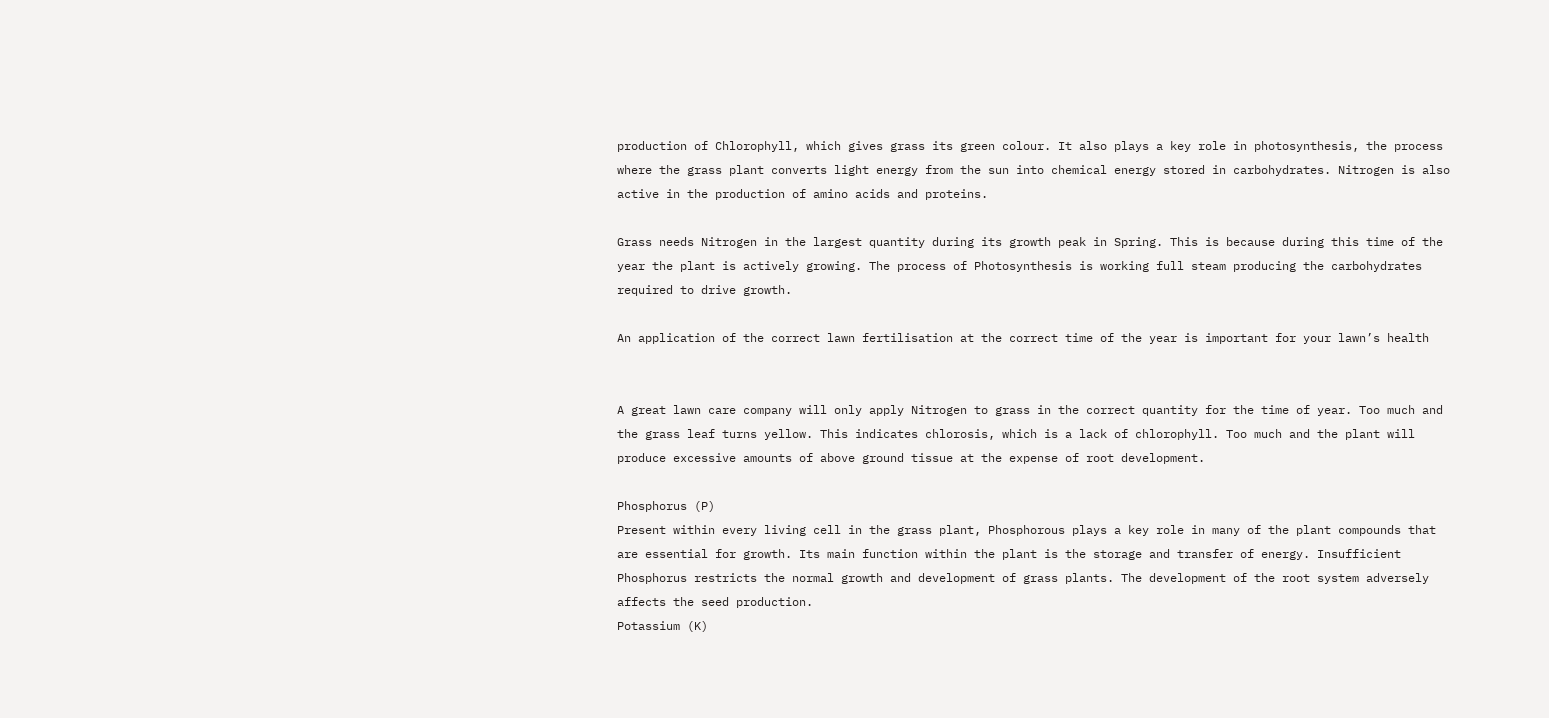production of Chlorophyll, which gives grass its green colour. It also plays a key role in photosynthesis, the process where the grass plant converts light energy from the sun into chemical energy stored in carbohydrates. Nitrogen is also active in the production of amino acids and proteins.

Grass needs Nitrogen in the largest quantity during its growth peak in Spring. This is because during this time of the year the plant is actively growing. The process of Photosynthesis is working full steam producing the carbohydrates required to drive growth.

An application of the correct lawn fertilisation at the correct time of the year is important for your lawn’s health


A great lawn care company will only apply Nitrogen to grass in the correct quantity for the time of year. Too much and the grass leaf turns yellow. This indicates chlorosis, which is a lack of chlorophyll. Too much and the plant will produce excessive amounts of above ground tissue at the expense of root development.

Phosphorus (P)
Present within every living cell in the grass plant, Phosphorous plays a key role in many of the plant compounds that are essential for growth. Its main function within the plant is the storage and transfer of energy. Insufficient Phosphorus restricts the normal growth and development of grass plants. The development of the root system adversely affects the seed production.
Potassium (K)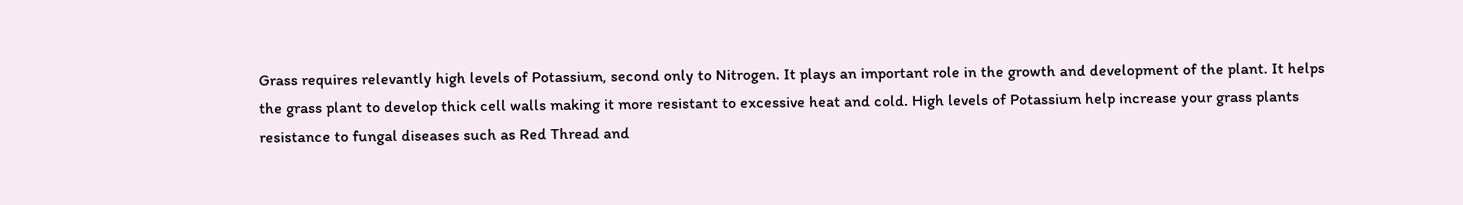Grass requires relevantly high levels of Potassium, second only to Nitrogen. It plays an important role in the growth and development of the plant. It helps the grass plant to develop thick cell walls making it more resistant to excessive heat and cold. High levels of Potassium help increase your grass plants resistance to fungal diseases such as Red Thread and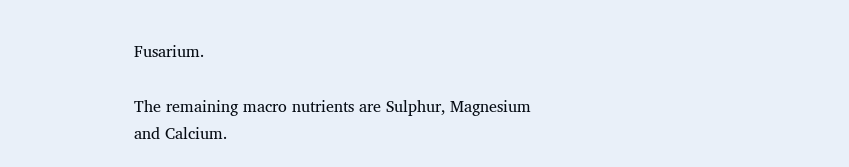Fusarium.

The remaining macro nutrients are Sulphur, Magnesium and Calcium.